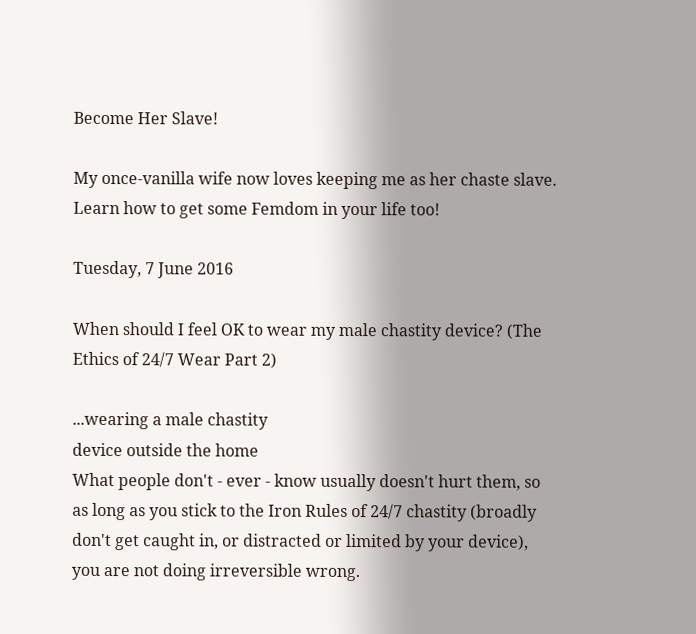Become Her Slave!

My once-vanilla wife now loves keeping me as her chaste slave. Learn how to get some Femdom in your life too!

Tuesday, 7 June 2016

When should I feel OK to wear my male chastity device? (The Ethics of 24/7 Wear Part 2)

...wearing a male chastity
device outside the home
What people don't - ever - know usually doesn't hurt them, so as long as you stick to the Iron Rules of 24/7 chastity (broadly don't get caught in, or distracted or limited by your device), you are not doing irreversible wrong.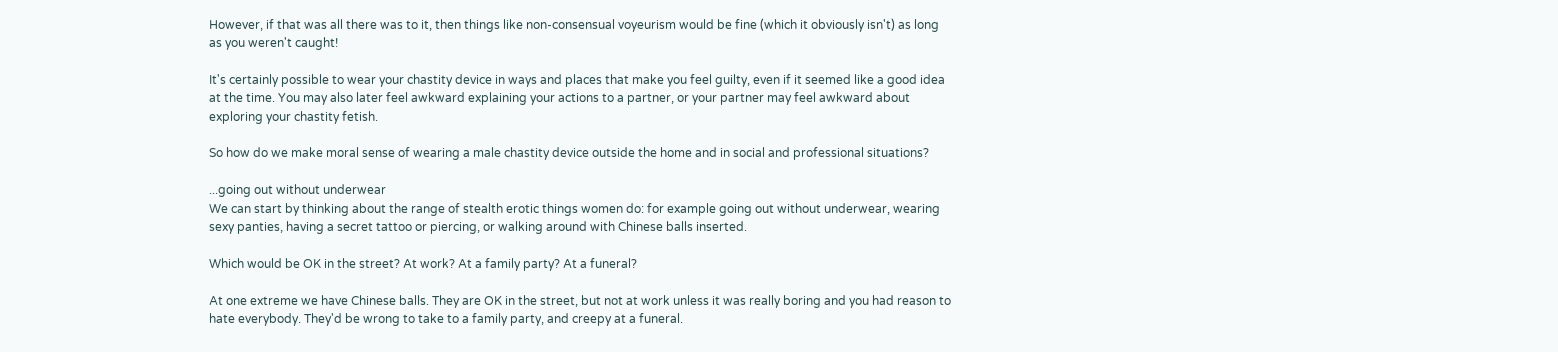However, if that was all there was to it, then things like non-consensual voyeurism would be fine (which it obviously isn't) as long as you weren't caught!

It's certainly possible to wear your chastity device in ways and places that make you feel guilty, even if it seemed like a good idea at the time. You may also later feel awkward explaining your actions to a partner, or your partner may feel awkward about exploring your chastity fetish.

So how do we make moral sense of wearing a male chastity device outside the home and in social and professional situations?

...going out without underwear
We can start by thinking about the range of stealth erotic things women do: for example going out without underwear, wearing sexy panties, having a secret tattoo or piercing, or walking around with Chinese balls inserted.

Which would be OK in the street? At work? At a family party? At a funeral?

At one extreme we have Chinese balls. They are OK in the street, but not at work unless it was really boring and you had reason to hate everybody. They'd be wrong to take to a family party, and creepy at a funeral.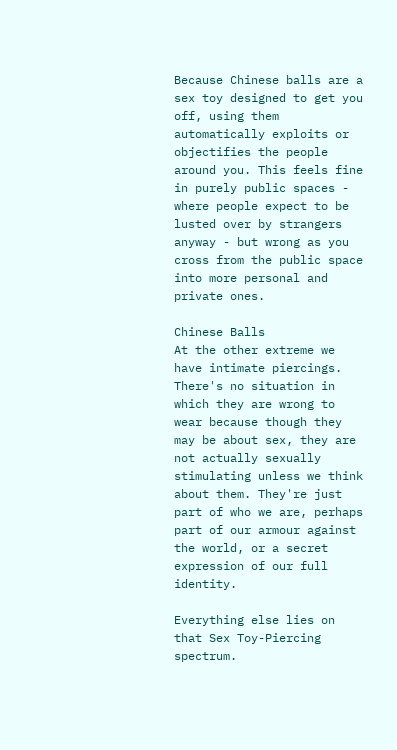Because Chinese balls are a sex toy designed to get you off, using them automatically exploits or objectifies the people around you. This feels fine in purely public spaces - where people expect to be lusted over by strangers anyway - but wrong as you cross from the public space into more personal and private ones.

Chinese Balls
At the other extreme we have intimate piercings. There's no situation in which they are wrong to wear because though they may be about sex, they are not actually sexually stimulating unless we think about them. They're just part of who we are, perhaps part of our armour against the world, or a secret expression of our full identity.

Everything else lies on that Sex Toy-Piercing spectrum.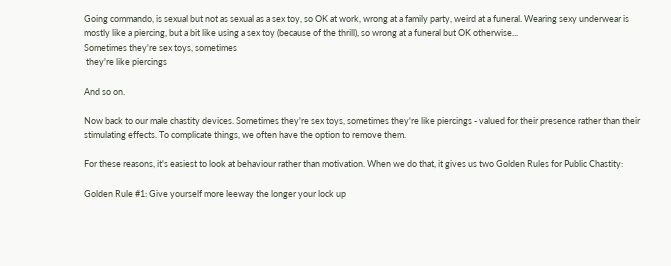Going commando, is sexual but not as sexual as a sex toy, so OK at work, wrong at a family party, weird at a funeral. Wearing sexy underwear is mostly like a piercing, but a bit like using a sex toy (because of the thrill), so wrong at a funeral but OK otherwise...
Sometimes they're sex toys, sometimes
 they're like piercings

And so on.

Now back to our male chastity devices. Sometimes they're sex toys, sometimes they're like piercings - valued for their presence rather than their stimulating effects. To complicate things, we often have the option to remove them.

For these reasons, it's easiest to look at behaviour rather than motivation. When we do that, it gives us two Golden Rules for Public Chastity:

Golden Rule #1: Give yourself more leeway the longer your lock up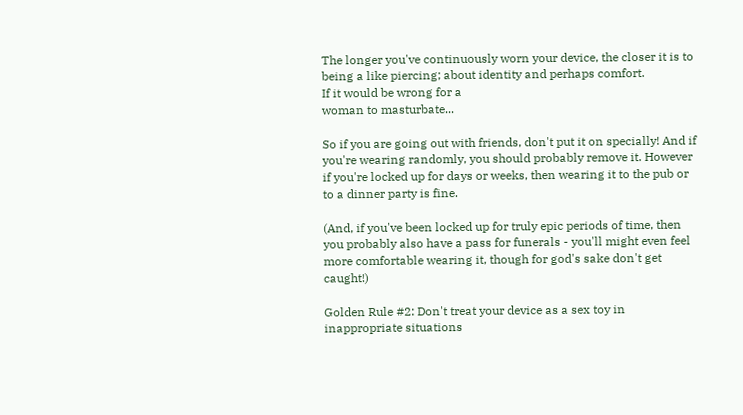The longer you've continuously worn your device, the closer it is to being a like piercing; about identity and perhaps comfort.
If it would be wrong for a
woman to masturbate...

So if you are going out with friends, don't put it on specially! And if you're wearing randomly, you should probably remove it. However if you're locked up for days or weeks, then wearing it to the pub or to a dinner party is fine.

(And, if you've been locked up for truly epic periods of time, then you probably also have a pass for funerals - you'll might even feel more comfortable wearing it, though for god's sake don't get caught!)

Golden Rule #2: Don't treat your device as a sex toy in inappropriate situations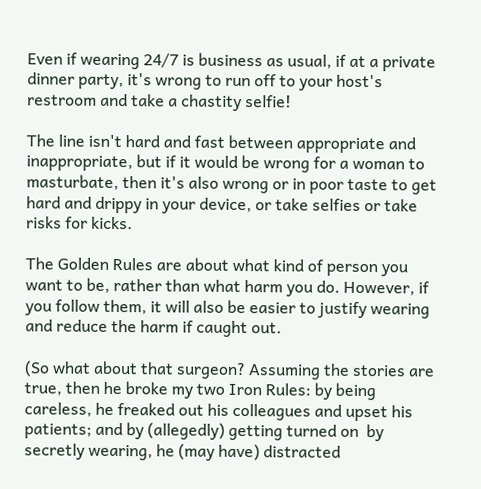Even if wearing 24/7 is business as usual, if at a private dinner party, it's wrong to run off to your host's restroom and take a chastity selfie!

The line isn't hard and fast between appropriate and inappropriate, but if it would be wrong for a woman to masturbate, then it's also wrong or in poor taste to get hard and drippy in your device, or take selfies or take risks for kicks.

The Golden Rules are about what kind of person you want to be, rather than what harm you do. However, if you follow them, it will also be easier to justify wearing and reduce the harm if caught out.

(So what about that surgeon? Assuming the stories are true, then he broke my two Iron Rules: by being careless, he freaked out his colleagues and upset his patients; and by (allegedly) getting turned on  by secretly wearing, he (may have) distracted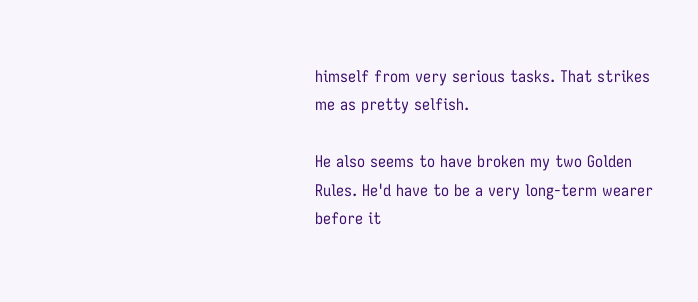himself from very serious tasks. That strikes me as pretty selfish.

He also seems to have broken my two Golden Rules. He'd have to be a very long-term wearer before it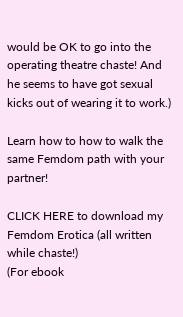would be OK to go into the operating theatre chaste! And he seems to have got sexual kicks out of wearing it to work.)

Learn how to how to walk the same Femdom path with your partner!

CLICK HERE to download my Femdom Erotica (all written while chaste!)
(For ebook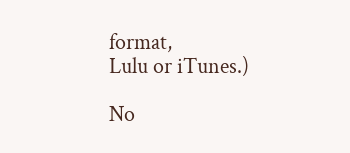format,
Lulu or iTunes.)

No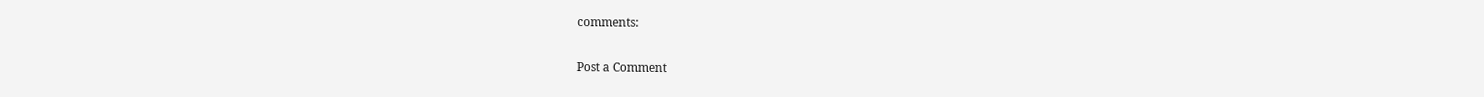comments:

Post a Comment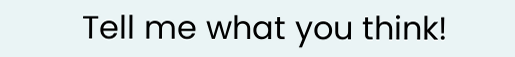Tell me what you think!